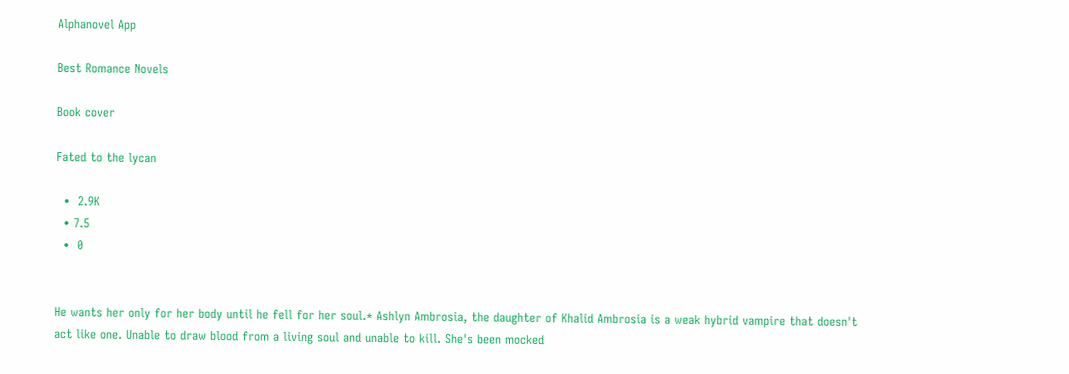Alphanovel App

Best Romance Novels

Book cover

Fated to the lycan

  •  2.9K
  • 7.5
  •  0


He wants her only for her body until he fell for her soul.* Ashlyn Ambrosia, the daughter of Khalid Ambrosia is a weak hybrid vampire that doesn't act like one. Unable to draw blood from a living soul and unable to kill. She's been mocked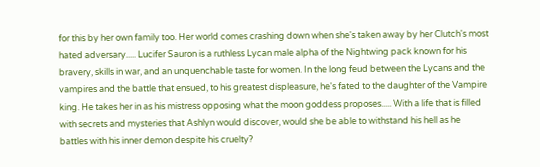for this by her own family too. Her world comes crashing down when she's taken away by her Clutch's most hated adversary..... Lucifer Sauron is a ruthless Lycan male alpha of the Nightwing pack known for his bravery, skills in war, and an unquenchable taste for women. In the long feud between the Lycans and the vampires and the battle that ensued, to his greatest displeasure, he's fated to the daughter of the Vampire king. He takes her in as his mistress opposing what the moon goddess proposes..... With a life that is filled with secrets and mysteries that Ashlyn would discover, would she be able to withstand his hell as he battles with his inner demon despite his cruelty?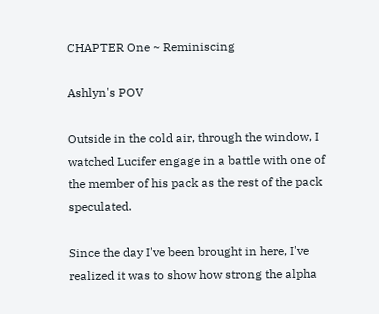CHAPTER One ~ Reminiscing

Ashlyn's POV

Outside in the cold air, through the window, I watched Lucifer engage in a battle with one of the member of his pack as the rest of the pack speculated.

Since the day I've been brought in here, I've realized it was to show how strong the alpha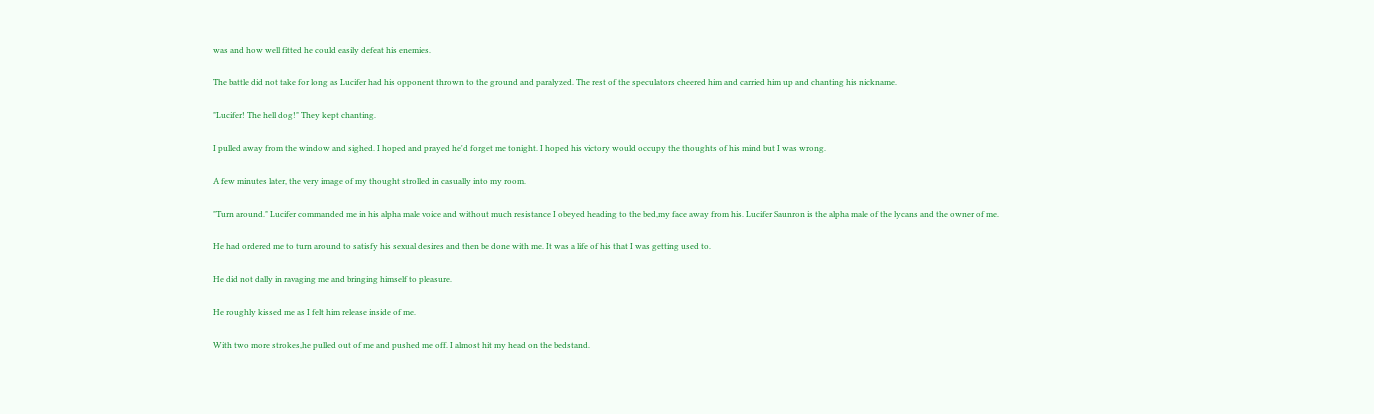was and how well fitted he could easily defeat his enemies.

The battle did not take for long as Lucifer had his opponent thrown to the ground and paralyzed. The rest of the speculators cheered him and carried him up and chanting his nickname.

"Lucifer! The hell dog!" They kept chanting.

I pulled away from the window and sighed. I hoped and prayed he'd forget me tonight. I hoped his victory would occupy the thoughts of his mind but I was wrong.

A few minutes later, the very image of my thought strolled in casually into my room.

"Turn around." Lucifer commanded me in his alpha male voice and without much resistance I obeyed heading to the bed,my face away from his. Lucifer Saunron is the alpha male of the lycans and the owner of me.

He had ordered me to turn around to satisfy his sexual desires and then be done with me. It was a life of his that I was getting used to.

He did not dally in ravaging me and bringing himself to pleasure.

He roughly kissed me as I felt him release inside of me.

With two more strokes,he pulled out of me and pushed me off. I almost hit my head on the bedstand.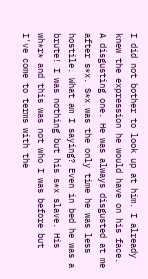I did not bother to look up at him. I already knew the expression he would have on his face. A disgusting one. He was always disgusted at me after s*x. S*x was the only time he was less hostile. What am I saying? Even in bed he was a brute! I was nothing but his s*x slave. His wh*r* and this was not who I was before but I've come to terms with the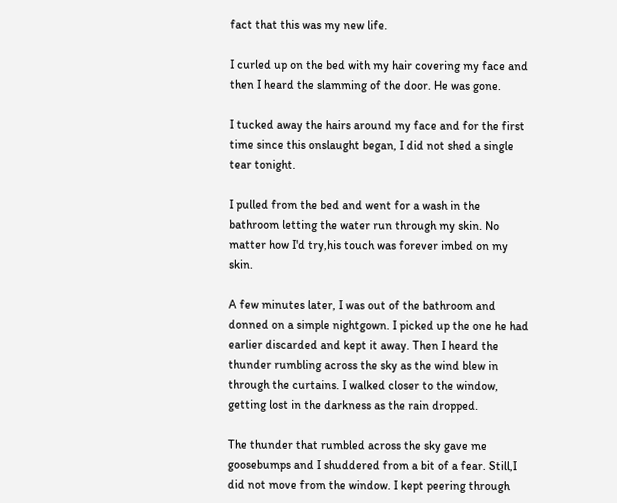fact that this was my new life.

I curled up on the bed with my hair covering my face and then I heard the slamming of the door. He was gone.

I tucked away the hairs around my face and for the first time since this onslaught began, I did not shed a single tear tonight.

I pulled from the bed and went for a wash in the bathroom letting the water run through my skin. No matter how I'd try,his touch was forever imbed on my skin.

A few minutes later, I was out of the bathroom and donned on a simple nightgown. I picked up the one he had earlier discarded and kept it away. Then I heard the thunder rumbling across the sky as the wind blew in through the curtains. I walked closer to the window, getting lost in the darkness as the rain dropped.

The thunder that rumbled across the sky gave me goosebumps and I shuddered from a bit of a fear. Still,I did not move from the window. I kept peering through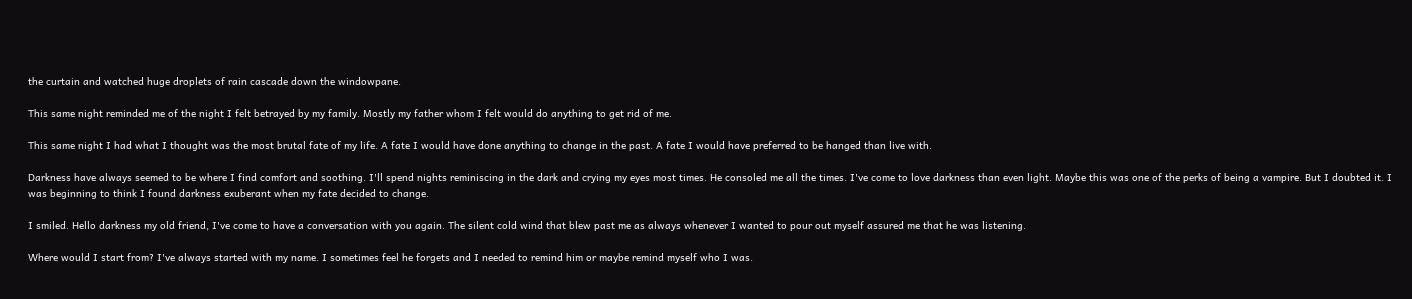the curtain and watched huge droplets of rain cascade down the windowpane.

This same night reminded me of the night I felt betrayed by my family. Mostly my father whom I felt would do anything to get rid of me.

This same night I had what I thought was the most brutal fate of my life. A fate I would have done anything to change in the past. A fate I would have preferred to be hanged than live with.

Darkness have always seemed to be where I find comfort and soothing. I'll spend nights reminiscing in the dark and crying my eyes most times. He consoled me all the times. I've come to love darkness than even light. Maybe this was one of the perks of being a vampire. But I doubted it. I was beginning to think I found darkness exuberant when my fate decided to change.

I smiled. Hello darkness my old friend, I've come to have a conversation with you again. The silent cold wind that blew past me as always whenever I wanted to pour out myself assured me that he was listening.

Where would I start from? I've always started with my name. I sometimes feel he forgets and I needed to remind him or maybe remind myself who I was.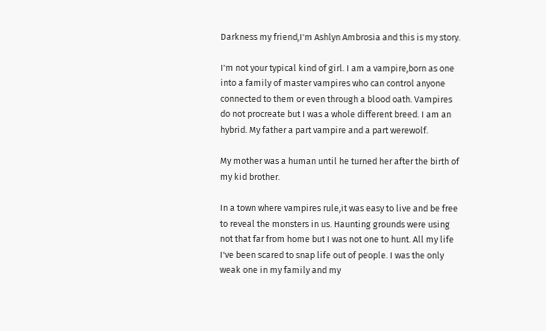Darkness my friend,I'm Ashlyn Ambrosia and this is my story.

I'm not your typical kind of girl. I am a vampire,born as one into a family of master vampires who can control anyone connected to them or even through a blood oath. Vampires do not procreate but I was a whole different breed. I am an hybrid. My father a part vampire and a part werewolf.

My mother was a human until he turned her after the birth of my kid brother.

In a town where vampires rule,it was easy to live and be free to reveal the monsters in us. Haunting grounds were using not that far from home but I was not one to hunt. All my life I've been scared to snap life out of people. I was the only weak one in my family and my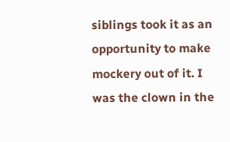siblings took it as an opportunity to make mockery out of it. I was the clown in the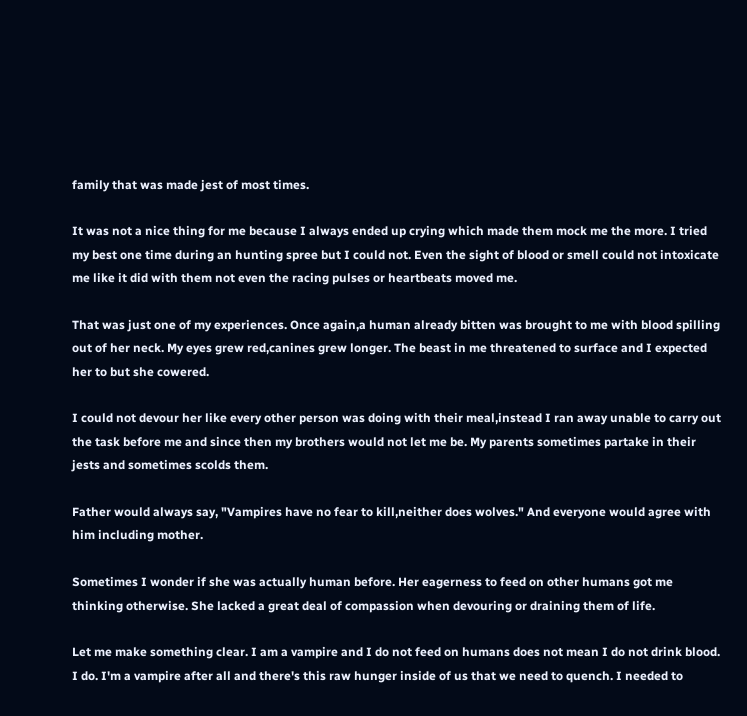family that was made jest of most times.

It was not a nice thing for me because I always ended up crying which made them mock me the more. I tried my best one time during an hunting spree but I could not. Even the sight of blood or smell could not intoxicate me like it did with them not even the racing pulses or heartbeats moved me.

That was just one of my experiences. Once again,a human already bitten was brought to me with blood spilling out of her neck. My eyes grew red,canines grew longer. The beast in me threatened to surface and I expected her to but she cowered.

I could not devour her like every other person was doing with their meal,instead I ran away unable to carry out the task before me and since then my brothers would not let me be. My parents sometimes partake in their jests and sometimes scolds them.

Father would always say, "Vampires have no fear to kill,neither does wolves." And everyone would agree with him including mother.

Sometimes I wonder if she was actually human before. Her eagerness to feed on other humans got me thinking otherwise. She lacked a great deal of compassion when devouring or draining them of life.

Let me make something clear. I am a vampire and I do not feed on humans does not mean I do not drink blood. I do. I'm a vampire after all and there's this raw hunger inside of us that we need to quench. I needed to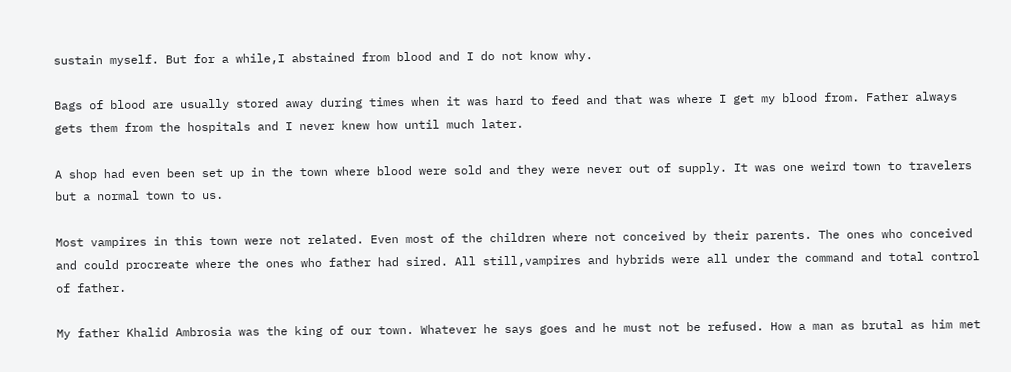sustain myself. But for a while,I abstained from blood and I do not know why.

Bags of blood are usually stored away during times when it was hard to feed and that was where I get my blood from. Father always gets them from the hospitals and I never knew how until much later.

A shop had even been set up in the town where blood were sold and they were never out of supply. It was one weird town to travelers but a normal town to us.

Most vampires in this town were not related. Even most of the children where not conceived by their parents. The ones who conceived and could procreate where the ones who father had sired. All still,vampires and hybrids were all under the command and total control of father.

My father Khalid Ambrosia was the king of our town. Whatever he says goes and he must not be refused. How a man as brutal as him met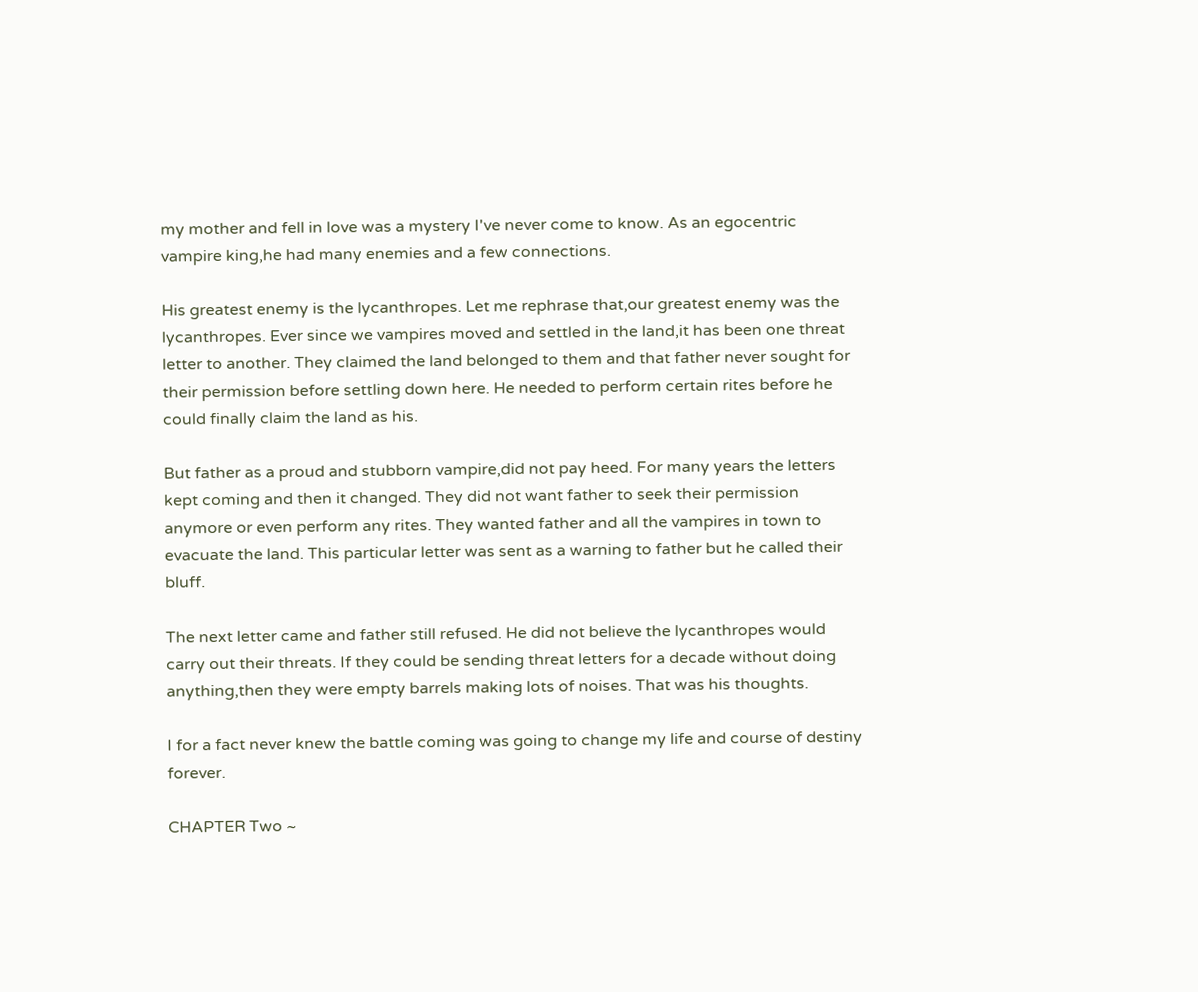my mother and fell in love was a mystery I've never come to know. As an egocentric vampire king,he had many enemies and a few connections.

His greatest enemy is the lycanthropes. Let me rephrase that,our greatest enemy was the lycanthropes. Ever since we vampires moved and settled in the land,it has been one threat letter to another. They claimed the land belonged to them and that father never sought for their permission before settling down here. He needed to perform certain rites before he could finally claim the land as his.

But father as a proud and stubborn vampire,did not pay heed. For many years the letters kept coming and then it changed. They did not want father to seek their permission anymore or even perform any rites. They wanted father and all the vampires in town to evacuate the land. This particular letter was sent as a warning to father but he called their bluff.

The next letter came and father still refused. He did not believe the lycanthropes would carry out their threats. If they could be sending threat letters for a decade without doing anything,then they were empty barrels making lots of noises. That was his thoughts.

I for a fact never knew the battle coming was going to change my life and course of destiny forever.

CHAPTER Two ~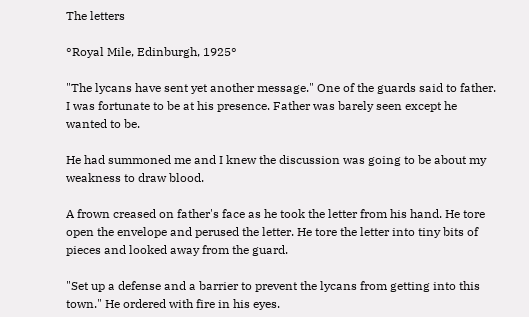The letters

°Royal Mile, Edinburgh, 1925°

"The lycans have sent yet another message." One of the guards said to father. I was fortunate to be at his presence. Father was barely seen except he wanted to be.

He had summoned me and I knew the discussion was going to be about my weakness to draw blood.

A frown creased on father's face as he took the letter from his hand. He tore open the envelope and perused the letter. He tore the letter into tiny bits of pieces and looked away from the guard.

"Set up a defense and a barrier to prevent the lycans from getting into this town." He ordered with fire in his eyes.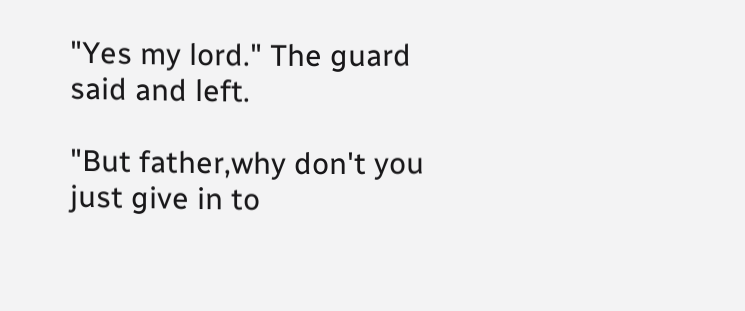"Yes my lord." The guard said and left.

"But father,why don't you just give in to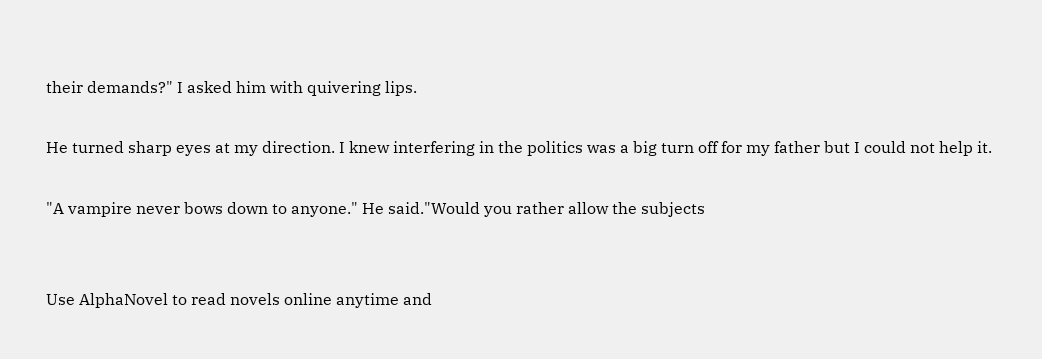their demands?" I asked him with quivering lips.

He turned sharp eyes at my direction. I knew interfering in the politics was a big turn off for my father but I could not help it.

"A vampire never bows down to anyone." He said."Would you rather allow the subjects


Use AlphaNovel to read novels online anytime and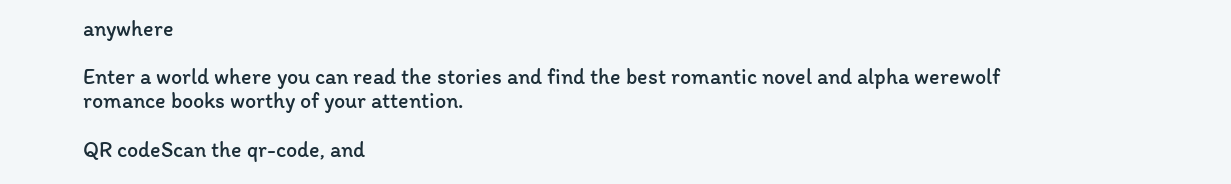anywhere

Enter a world where you can read the stories and find the best romantic novel and alpha werewolf romance books worthy of your attention.

QR codeScan the qr-code, and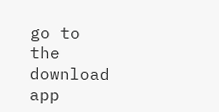go to the download app